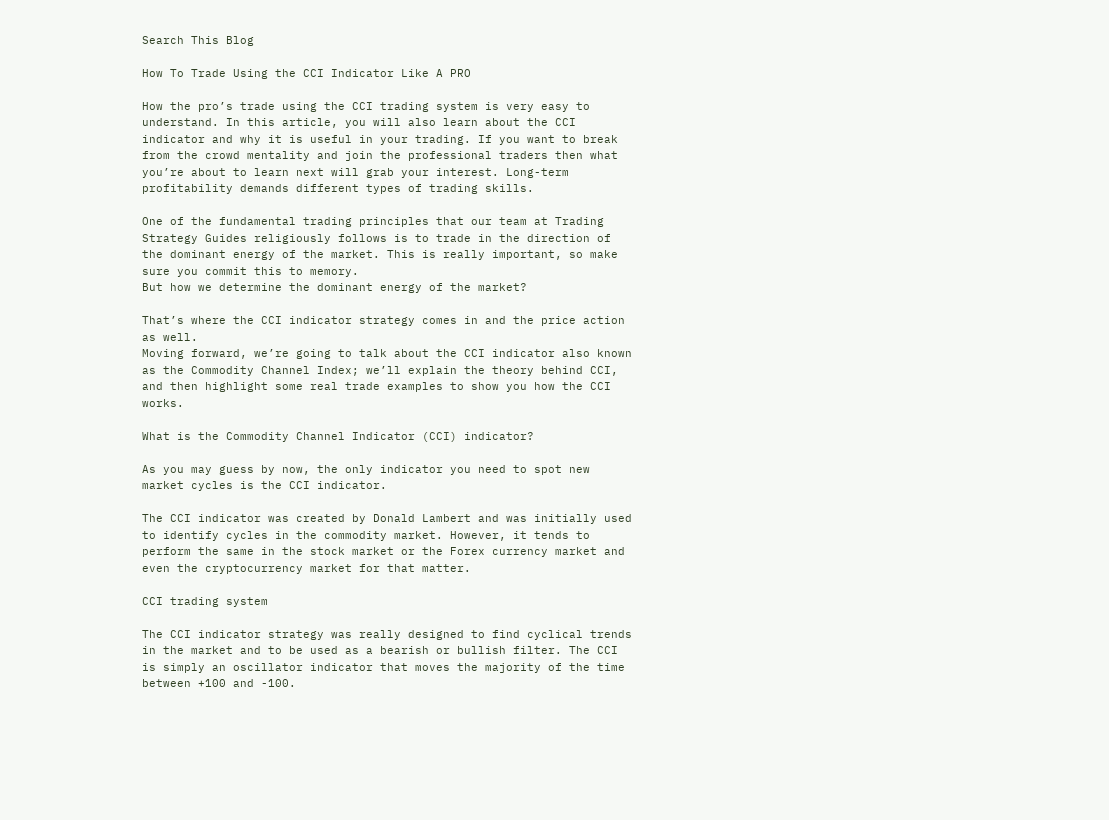Search This Blog

How To Trade Using the CCI Indicator Like A PRO

How the pro’s trade using the CCI trading system is very easy to understand. In this article, you will also learn about the CCI indicator and why it is useful in your trading. If you want to break from the crowd mentality and join the professional traders then what you’re about to learn next will grab your interest. Long-term profitability demands different types of trading skills.

One of the fundamental trading principles that our team at Trading Strategy Guides religiously follows is to trade in the direction of the dominant energy of the market. This is really important, so make sure you commit this to memory.
But how we determine the dominant energy of the market?

That’s where the CCI indicator strategy comes in and the price action as well.
Moving forward, we’re going to talk about the CCI indicator also known as the Commodity Channel Index; we’ll explain the theory behind CCI, and then highlight some real trade examples to show you how the CCI works.

What is the Commodity Channel Indicator (CCI) indicator?

As you may guess by now, the only indicator you need to spot new market cycles is the CCI indicator.

The CCI indicator was created by Donald Lambert and was initially used to identify cycles in the commodity market. However, it tends to perform the same in the stock market or the Forex currency market and even the cryptocurrency market for that matter.

CCI trading system

The CCI indicator strategy was really designed to find cyclical trends in the market and to be used as a bearish or bullish filter. The CCI is simply an oscillator indicator that moves the majority of the time between +100 and -100.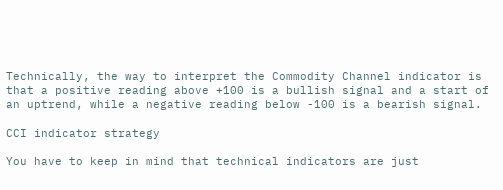Technically, the way to interpret the Commodity Channel indicator is that a positive reading above +100 is a bullish signal and a start of an uptrend, while a negative reading below -100 is a bearish signal.

CCI indicator strategy

You have to keep in mind that technical indicators are just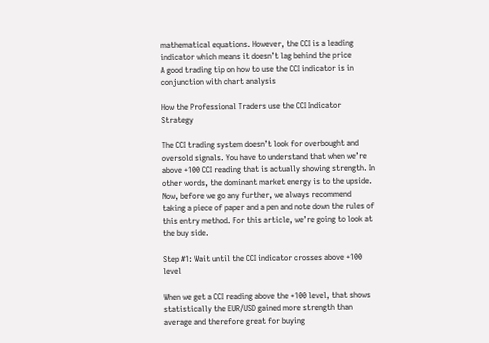mathematical equations. However, the CCI is a leading indicator which means it doesn’t lag behind the price
A good trading tip on how to use the CCI indicator is in conjunction with chart analysis

How the Professional Traders use the CCI Indicator Strategy

The CCI trading system doesn’t look for overbought and oversold signals. You have to understand that when we’re above +100 CCI reading that is actually showing strength. In other words, the dominant market energy is to the upside.
Now, before we go any further, we always recommend taking a piece of paper and a pen and note down the rules of this entry method. For this article, we’re going to look at the buy side.

Step #1: Wait until the CCI indicator crosses above +100 level

When we get a CCI reading above the +100 level, that shows statistically the EUR/USD gained more strength than average and therefore great for buying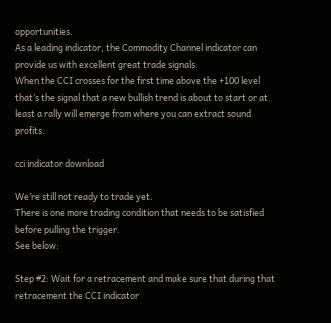opportunities.
As a leading indicator, the Commodity Channel indicator can provide us with excellent great trade signals.
When the CCI crosses for the first time above the +100 level that’s the signal that a new bullish trend is about to start or at least a rally will emerge from where you can extract sound profits.

cci indicator download

We’re still not ready to trade yet.
There is one more trading condition that needs to be satisfied before pulling the trigger.
See below:

Step #2: Wait for a retracement and make sure that during that retracement the CCI indicator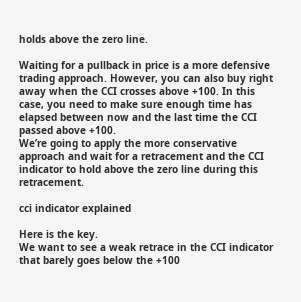holds above the zero line.

Waiting for a pullback in price is a more defensive trading approach. However, you can also buy right away when the CCI crosses above +100. In this case, you need to make sure enough time has elapsed between now and the last time the CCI passed above +100.
We’re going to apply the more conservative approach and wait for a retracement and the CCI indicator to hold above the zero line during this retracement.

cci indicator explained

Here is the key.
We want to see a weak retrace in the CCI indicator that barely goes below the +100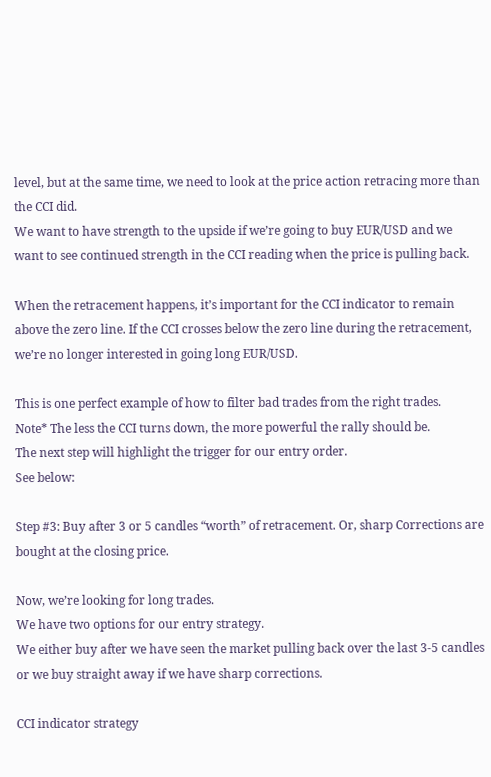level, but at the same time, we need to look at the price action retracing more than the CCI did.
We want to have strength to the upside if we’re going to buy EUR/USD and we want to see continued strength in the CCI reading when the price is pulling back.

When the retracement happens, it’s important for the CCI indicator to remain above the zero line. If the CCI crosses below the zero line during the retracement, we’re no longer interested in going long EUR/USD.

This is one perfect example of how to filter bad trades from the right trades.
Note* The less the CCI turns down, the more powerful the rally should be.
The next step will highlight the trigger for our entry order.
See below:

Step #3: Buy after 3 or 5 candles “worth” of retracement. Or, sharp Corrections are bought at the closing price.

Now, we’re looking for long trades.
We have two options for our entry strategy.
We either buy after we have seen the market pulling back over the last 3-5 candles or we buy straight away if we have sharp corrections.

CCI indicator strategy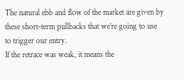The natural ebb and flow of the market are given by these short-term pullbacks that we’re going to use to trigger our entry.
If the retrace was weak, it means the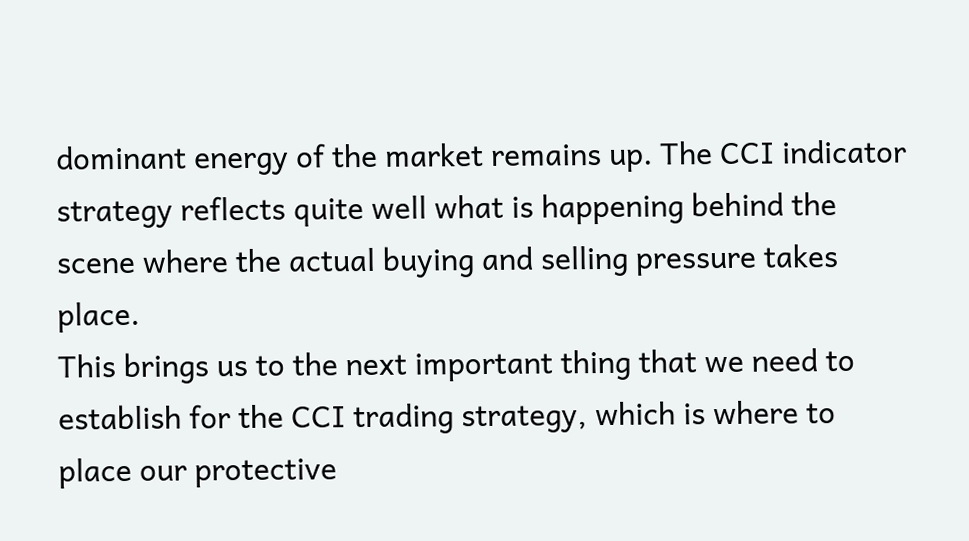dominant energy of the market remains up. The CCI indicator strategy reflects quite well what is happening behind the scene where the actual buying and selling pressure takes place.
This brings us to the next important thing that we need to establish for the CCI trading strategy, which is where to place our protective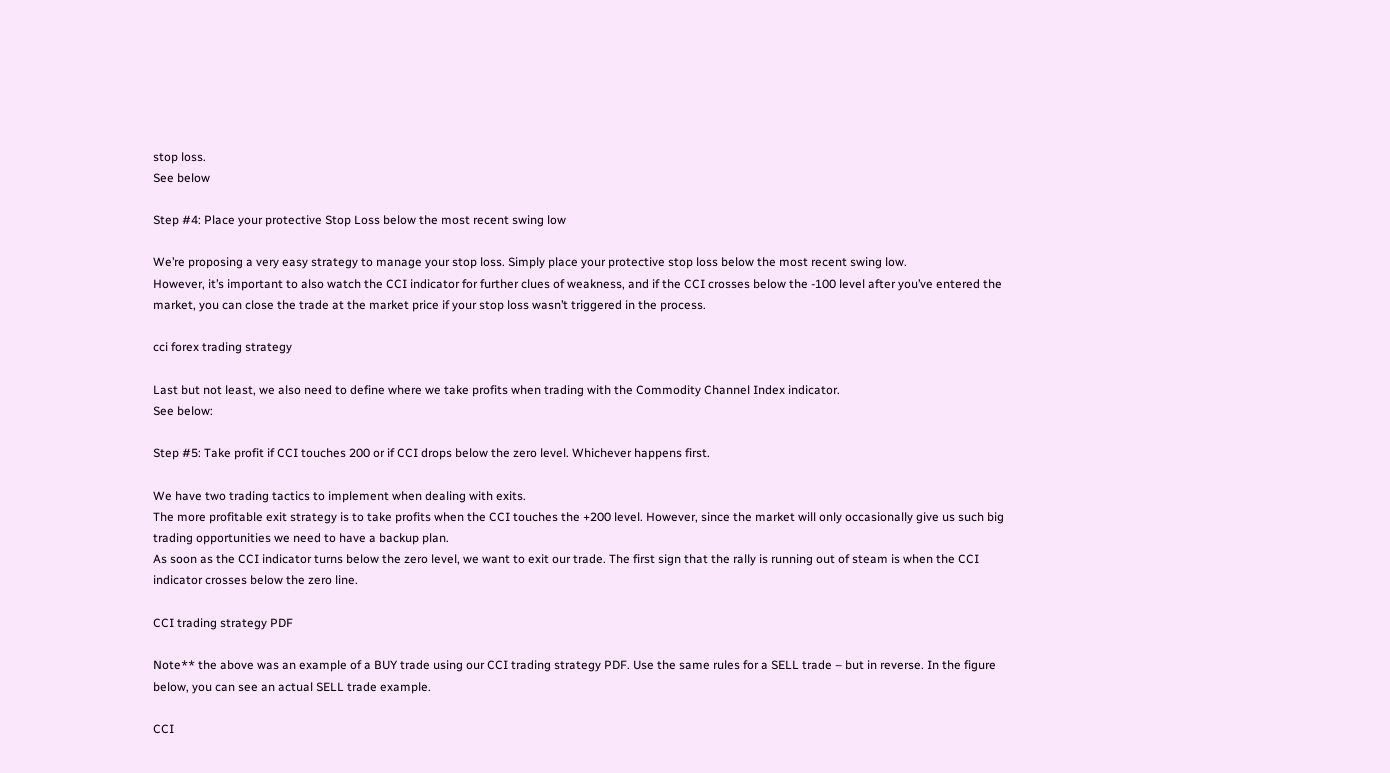stop loss.
See below

Step #4: Place your protective Stop Loss below the most recent swing low

We’re proposing a very easy strategy to manage your stop loss. Simply place your protective stop loss below the most recent swing low.
However, it’s important to also watch the CCI indicator for further clues of weakness, and if the CCI crosses below the -100 level after you’ve entered the market, you can close the trade at the market price if your stop loss wasn’t triggered in the process.

cci forex trading strategy

Last but not least, we also need to define where we take profits when trading with the Commodity Channel Index indicator.
See below:

Step #5: Take profit if CCI touches 200 or if CCI drops below the zero level. Whichever happens first.

We have two trading tactics to implement when dealing with exits.
The more profitable exit strategy is to take profits when the CCI touches the +200 level. However, since the market will only occasionally give us such big trading opportunities we need to have a backup plan.
As soon as the CCI indicator turns below the zero level, we want to exit our trade. The first sign that the rally is running out of steam is when the CCI indicator crosses below the zero line.

CCI trading strategy PDF

Note** the above was an example of a BUY trade using our CCI trading strategy PDF. Use the same rules for a SELL trade – but in reverse. In the figure below, you can see an actual SELL trade example.

CCI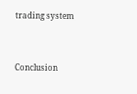trading system


Conclusion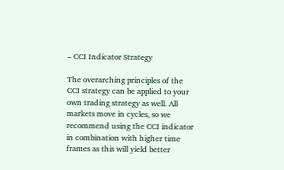– CCI Indicator Strategy

The overarching principles of the CCI strategy can be applied to your own trading strategy as well. All markets move in cycles, so we recommend using the CCI indicator in combination with higher time frames as this will yield better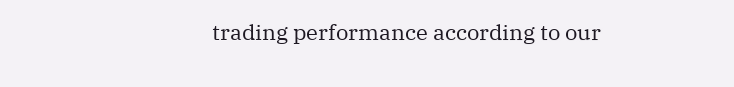trading performance according to our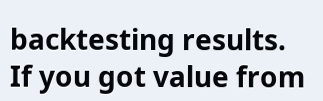backtesting results.
If you got value from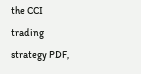the CCI trading strategy PDF,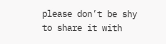please don’t be shy to share it with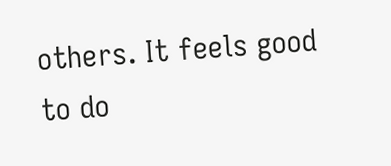others. It feels good to do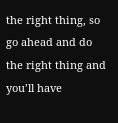the right thing, so go ahead and do the right thing and you’ll have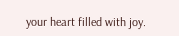your heart filled with joy.